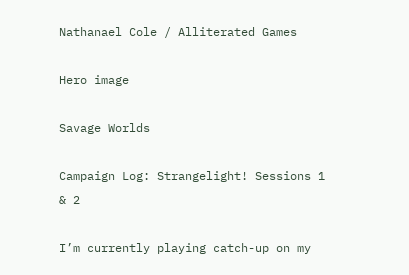Nathanael Cole / Alliterated Games

Hero image

Savage Worlds

Campaign Log: Strangelight! Sessions 1 & 2

I’m currently playing catch-up on my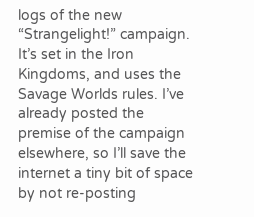logs of the new “Strangelight!” campaign. It’s set in the Iron Kingdoms, and uses the Savage Worlds rules. I’ve already posted the premise of the campaign elsewhere, so I’ll save the internet a tiny bit of space by not re-posting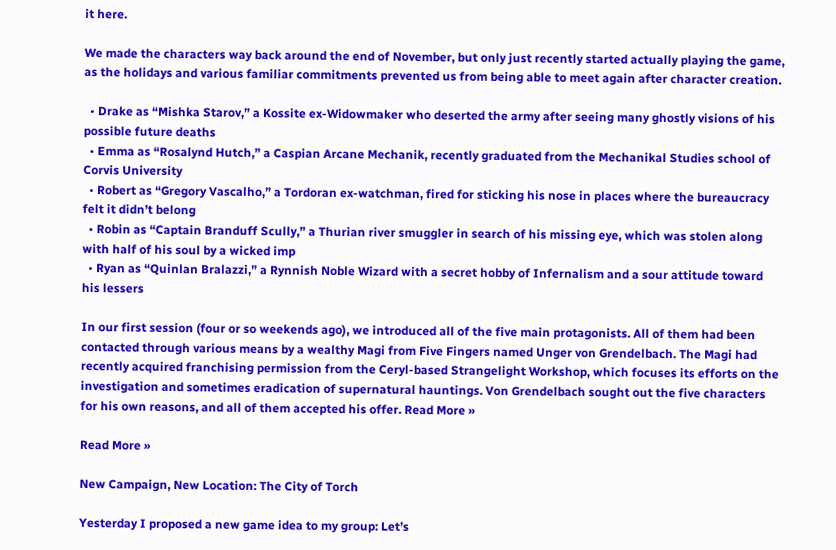it here.

We made the characters way back around the end of November, but only just recently started actually playing the game, as the holidays and various familiar commitments prevented us from being able to meet again after character creation.

  • Drake as “Mishka Starov,” a Kossite ex-Widowmaker who deserted the army after seeing many ghostly visions of his possible future deaths
  • Emma as “Rosalynd Hutch,” a Caspian Arcane Mechanik, recently graduated from the Mechanikal Studies school of Corvis University
  • Robert as “Gregory Vascalho,” a Tordoran ex-watchman, fired for sticking his nose in places where the bureaucracy felt it didn’t belong
  • Robin as “Captain Branduff Scully,” a Thurian river smuggler in search of his missing eye, which was stolen along with half of his soul by a wicked imp
  • Ryan as “Quinlan Bralazzi,” a Rynnish Noble Wizard with a secret hobby of Infernalism and a sour attitude toward his lessers

In our first session (four or so weekends ago), we introduced all of the five main protagonists. All of them had been contacted through various means by a wealthy Magi from Five Fingers named Unger von Grendelbach. The Magi had recently acquired franchising permission from the Ceryl-based Strangelight Workshop, which focuses its efforts on the investigation and sometimes eradication of supernatural hauntings. Von Grendelbach sought out the five characters for his own reasons, and all of them accepted his offer. Read More »

Read More »

New Campaign, New Location: The City of Torch

Yesterday I proposed a new game idea to my group: Let’s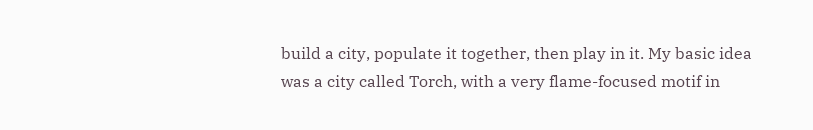build a city, populate it together, then play in it. My basic idea was a city called Torch, with a very flame-focused motif in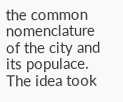the common nomenclature of the city and its populace. The idea took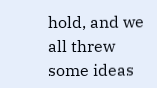hold, and we all threw some ideas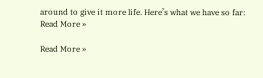around to give it more life. Here’s what we have so far: Read More »

Read More »